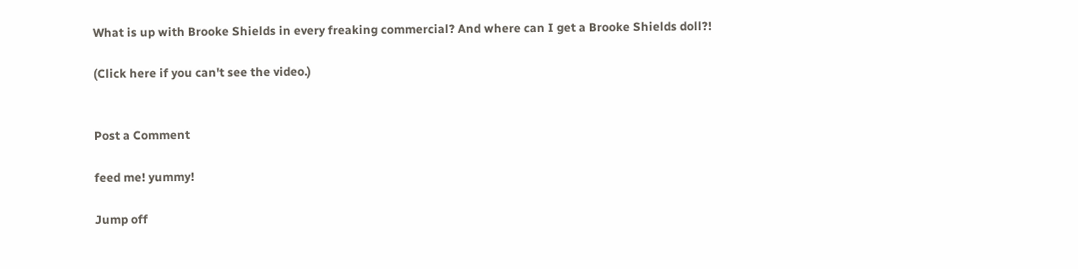What is up with Brooke Shields in every freaking commercial? And where can I get a Brooke Shields doll?!

(Click here if you can't see the video.)


Post a Comment

feed me! yummy!

Jump off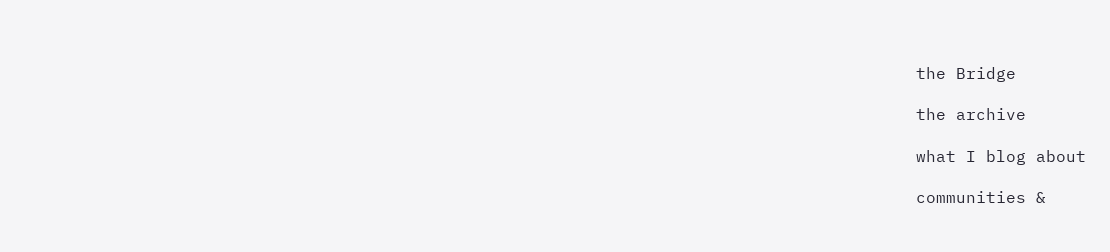the Bridge

the archive

what I blog about

communities &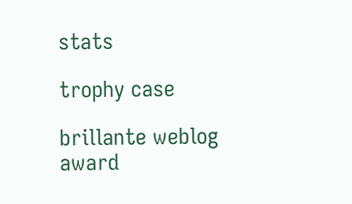stats

trophy case

brillante weblog award